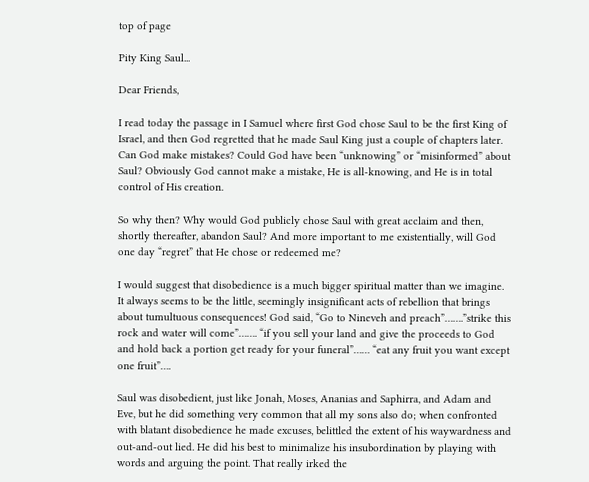top of page

Pity King Saul...

Dear Friends,

I read today the passage in I Samuel where first God chose Saul to be the first King of Israel, and then God regretted that he made Saul King just a couple of chapters later. Can God make mistakes? Could God have been “unknowing” or “misinformed” about Saul? Obviously God cannot make a mistake, He is all-knowing, and He is in total control of His creation.

So why then? Why would God publicly chose Saul with great acclaim and then, shortly thereafter, abandon Saul? And more important to me existentially, will God one day “regret” that He chose or redeemed me?

I would suggest that disobedience is a much bigger spiritual matter than we imagine. It always seems to be the little, seemingly insignificant acts of rebellion that brings about tumultuous consequences! God said, “Go to Nineveh and preach”…….”strike this rock and water will come”……. “if you sell your land and give the proceeds to God and hold back a portion get ready for your funeral”…… “eat any fruit you want except one fruit”….

Saul was disobedient, just like Jonah, Moses, Ananias and Saphirra, and Adam and Eve, but he did something very common that all my sons also do; when confronted with blatant disobedience he made excuses, belittled the extent of his waywardness and out-and-out lied. He did his best to minimalize his insubordination by playing with words and arguing the point. That really irked the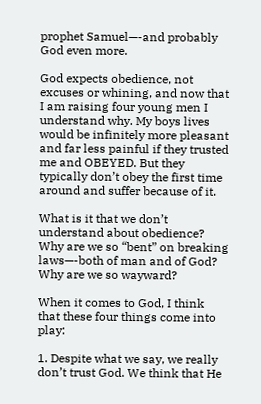prophet Samuel—-and probably God even more.

God expects obedience, not excuses or whining, and now that I am raising four young men I understand why. My boys lives would be infinitely more pleasant and far less painful if they trusted me and OBEYED. But they typically don’t obey the first time around and suffer because of it.

What is it that we don’t understand about obedience? Why are we so “bent” on breaking laws—-both of man and of God? Why are we so wayward?

When it comes to God, I think that these four things come into play:

1. Despite what we say, we really don’t trust God. We think that He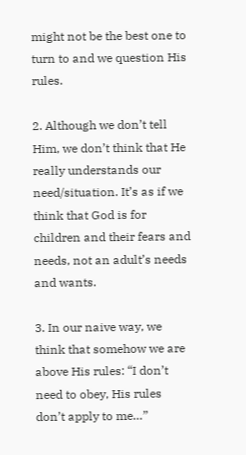might not be the best one to turn to and we question His rules.

2. Although we don’t tell Him, we don’t think that He really understands our need/situation. It’s as if we think that God is for children and their fears and needs, not an adult’s needs and wants.

3. In our naive way, we think that somehow we are above His rules: “I don’t need to obey, His rules don’t apply to me…”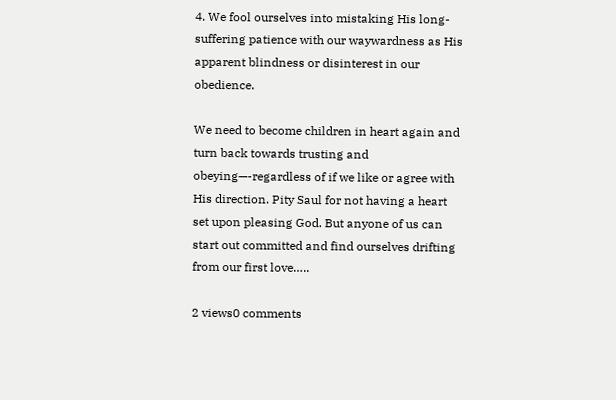4. We fool ourselves into mistaking His long-suffering patience with our waywardness as His apparent blindness or disinterest in our obedience.

We need to become children in heart again and turn back towards trusting and obeying—-regardless of if we like or agree with His direction. Pity Saul for not having a heart set upon pleasing God. But anyone of us can start out committed and find ourselves drifting from our first love…..

2 views0 comments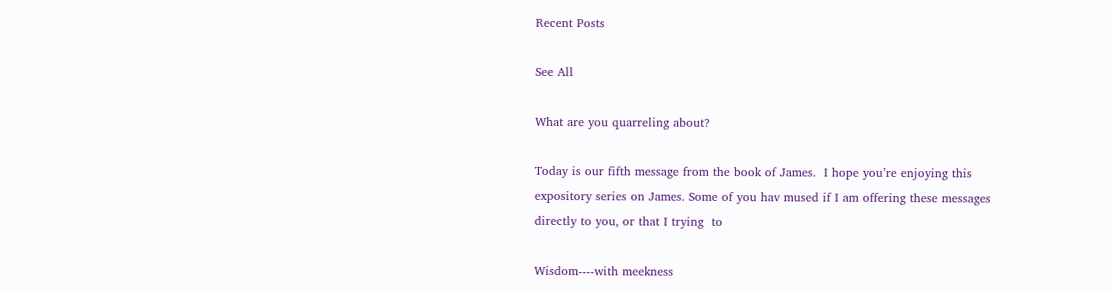Recent Posts

See All

What are you quarreling about?

Today is our fifth message from the book of James.  I hope you’re enjoying this expository series on James. Some of you hav mused if I am offering these messages directly to you, or that I trying  to

Wisdom----with meekness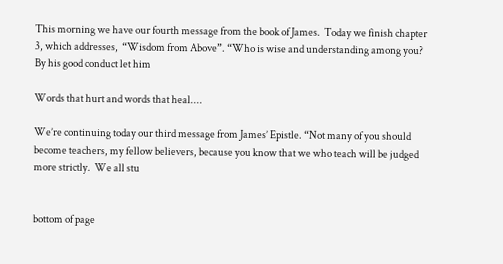This morning we have our fourth message from the book of James.  Today we finish chapter 3, which addresses,  “Wisdom from Above”. “Who is wise and understanding among you? By his good conduct let him

Words that hurt and words that heal....

We’re continuing today our third message from James’ Epistle. “Not many of you should become teachers, my fellow believers, because you know that we who teach will be judged more strictly.  We all stu


bottom of page